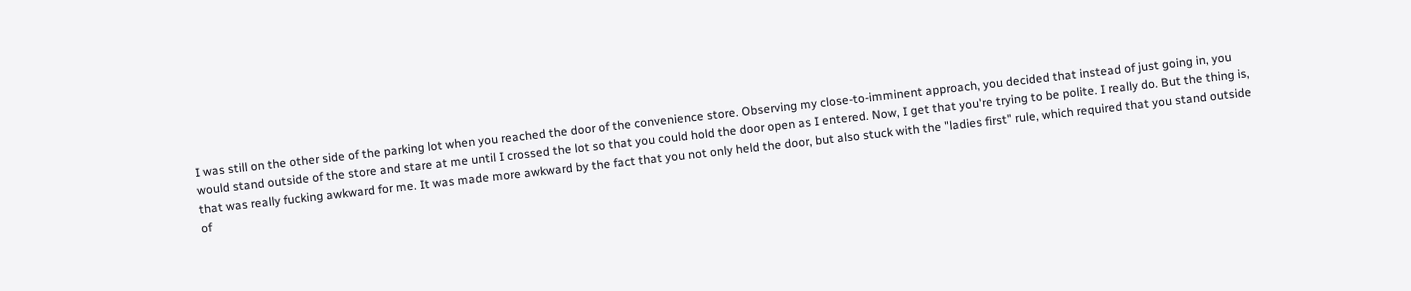I was still on the other side of the parking lot when you reached the door of the convenience store. Observing my close-to-imminent approach, you decided that instead of just going in, you would stand outside of the store and stare at me until I crossed the lot so that you could hold the door open as I entered. Now, I get that you're trying to be polite. I really do. But the thing is, that was really fucking awkward for me. It was made more awkward by the fact that you not only held the door, but also stuck with the "ladies first" rule, which required that you stand outside of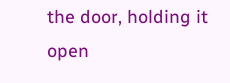the door, holding it open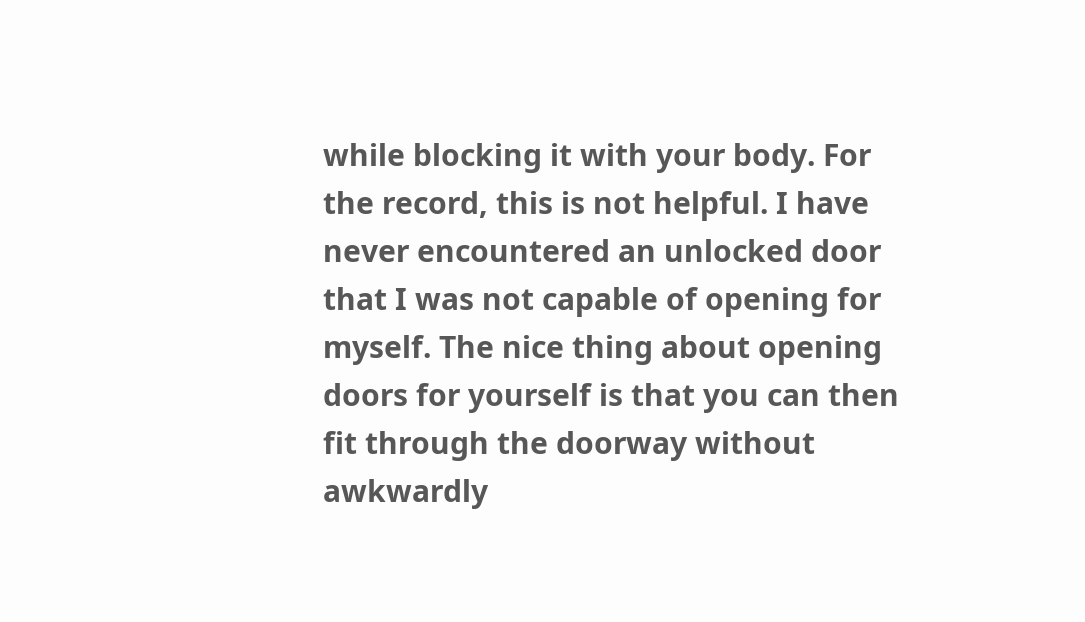while blocking it with your body. For the record, this is not helpful. I have never encountered an unlocked door that I was not capable of opening for myself. The nice thing about opening doors for yourself is that you can then fit through the doorway without awkwardly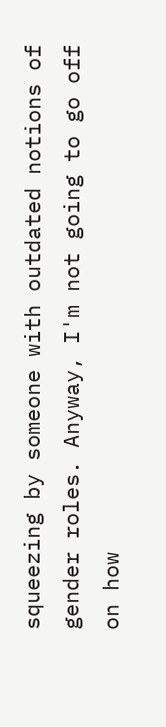squeezing by someone with outdated notions of gender roles. Anyway, I'm not going to go off on how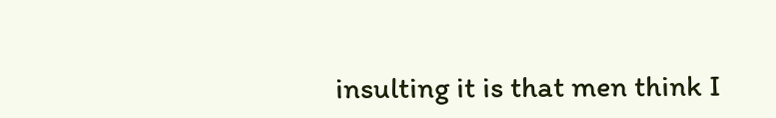insulting it is that men think I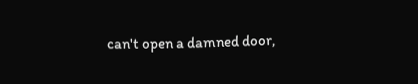can't open a damned door,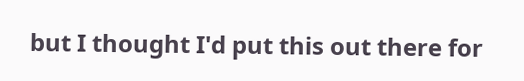but I thought I'd put this out there for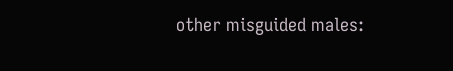other misguided males: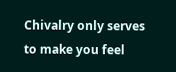Chivalry only serves to make you feel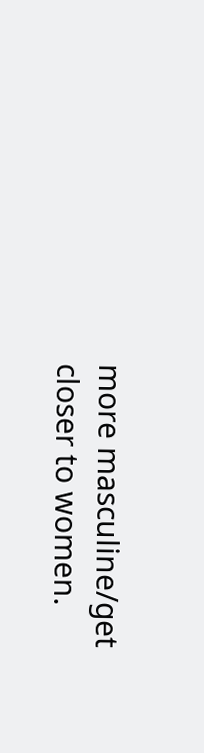more masculine/get closer to women.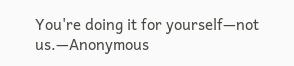You're doing it for yourself—not us.—Anonymous